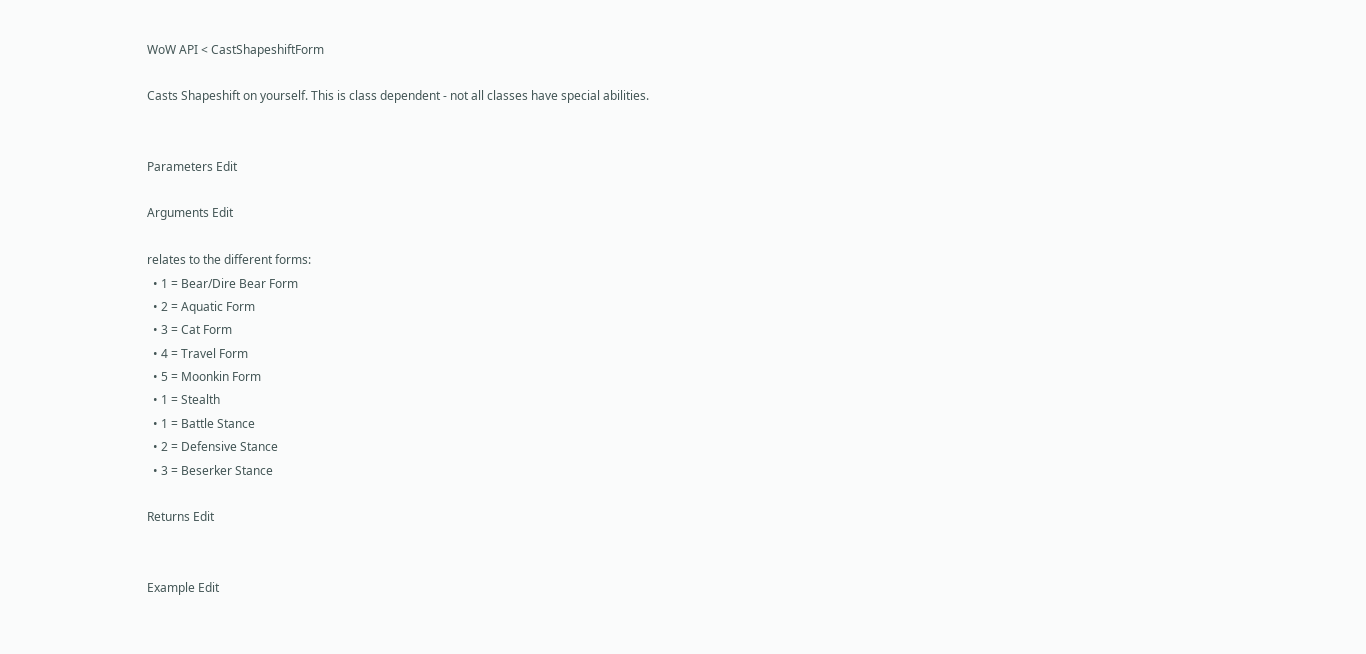WoW API < CastShapeshiftForm

Casts Shapeshift on yourself. This is class dependent - not all classes have special abilities.


Parameters Edit

Arguments Edit

relates to the different forms:
  • 1 = Bear/Dire Bear Form
  • 2 = Aquatic Form
  • 3 = Cat Form
  • 4 = Travel Form
  • 5 = Moonkin Form
  • 1 = Stealth
  • 1 = Battle Stance
  • 2 = Defensive Stance
  • 3 = Beserker Stance

Returns Edit


Example Edit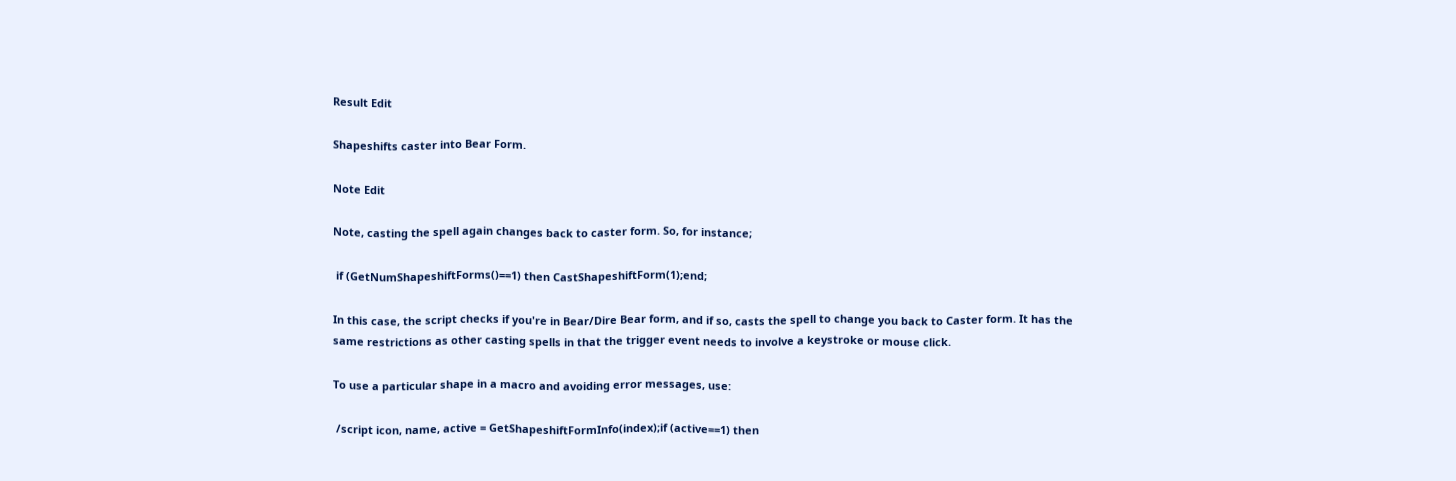Result Edit

Shapeshifts caster into Bear Form.

Note Edit

Note, casting the spell again changes back to caster form. So, for instance;

 if (GetNumShapeshiftForms()==1) then CastShapeshiftForm(1);end;

In this case, the script checks if you're in Bear/Dire Bear form, and if so, casts the spell to change you back to Caster form. It has the same restrictions as other casting spells in that the trigger event needs to involve a keystroke or mouse click.

To use a particular shape in a macro and avoiding error messages, use:

 /script icon, name, active = GetShapeshiftFormInfo(index);if (active==1) then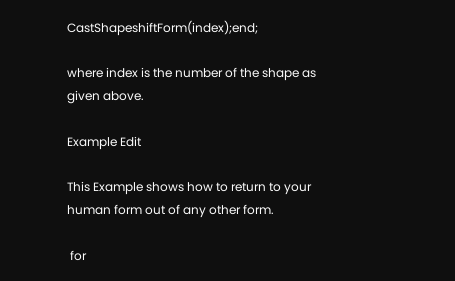CastShapeshiftForm(index);end;

where index is the number of the shape as given above.

Example Edit

This Example shows how to return to your human form out of any other form.

 for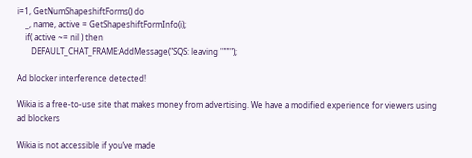i=1, GetNumShapeshiftForms() do
    _, name, active = GetShapeshiftFormInfo(i);
    if( active ~= nil ) then
       DEFAULT_CHAT_FRAME:AddMessage("SQS: leaving '""'");

Ad blocker interference detected!

Wikia is a free-to-use site that makes money from advertising. We have a modified experience for viewers using ad blockers

Wikia is not accessible if you’ve made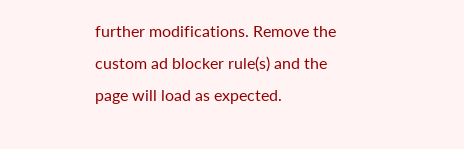further modifications. Remove the custom ad blocker rule(s) and the page will load as expected.